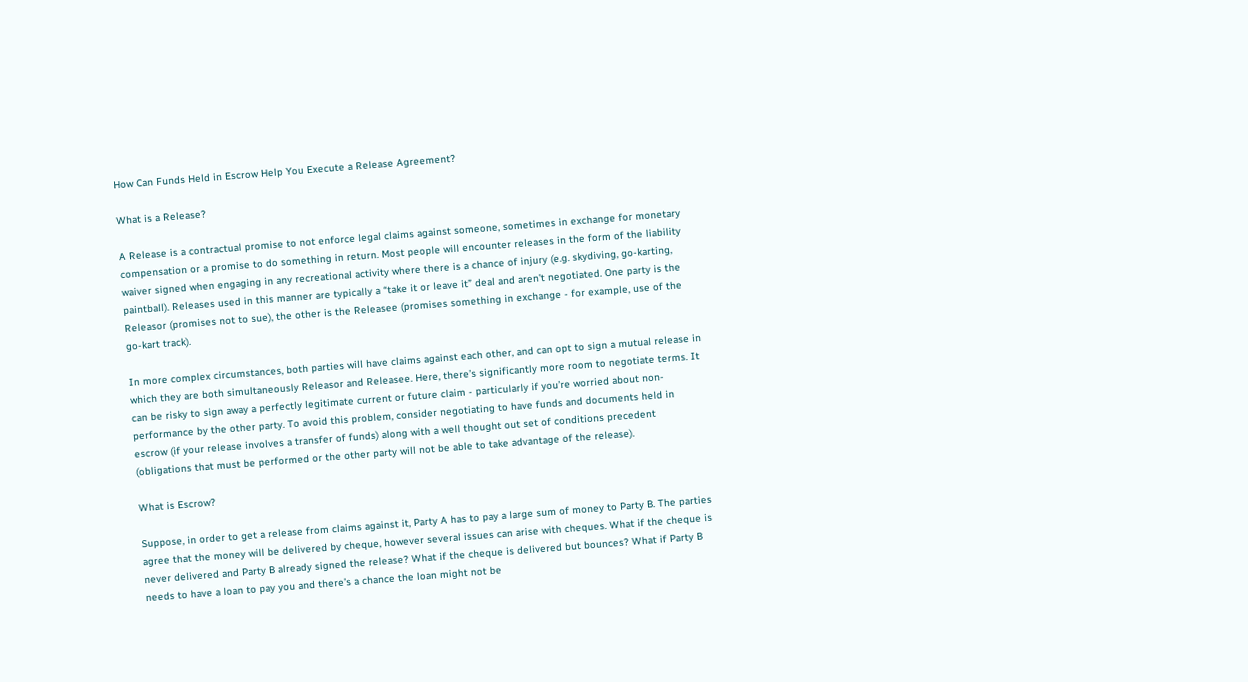How Can Funds Held in Escrow Help You Execute a Release Agreement?

What is a Release?

A Release is a contractual promise to not enforce legal claims against someone, sometimes in exchange for monetary compensation or a promise to do something in return. Most people will encounter releases in the form of the liability waiver signed when engaging in any recreational activity where there is a chance of injury (e.g. skydiving, go-karting, paintball). Releases used in this manner are typically a “take it or leave it” deal and aren’t negotiated. One party is the Releasor (promises not to sue), the other is the Releasee (promises something in exchange - for example, use of the go-kart track).

In more complex circumstances, both parties will have claims against each other, and can opt to sign a mutual release in which they are both simultaneously Releasor and Releasee. Here, there’s significantly more room to negotiate terms. It can be risky to sign away a perfectly legitimate current or future claim - particularly if you’re worried about non-performance by the other party. To avoid this problem, consider negotiating to have funds and documents held in escrow (if your release involves a transfer of funds) along with a well thought out set of conditions precedent (obligations that must be performed or the other party will not be able to take advantage of the release).

What is Escrow?

Suppose, in order to get a release from claims against it, Party A has to pay a large sum of money to Party B. The parties agree that the money will be delivered by cheque, however several issues can arise with cheques. What if the cheque is never delivered and Party B already signed the release? What if the cheque is delivered but bounces? What if Party B needs to have a loan to pay you and there’s a chance the loan might not be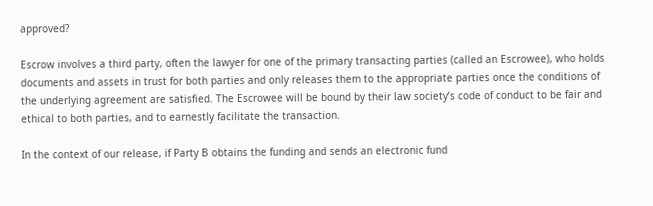approved?

Escrow involves a third party, often the lawyer for one of the primary transacting parties (called an Escrowee), who holds documents and assets in trust for both parties and only releases them to the appropriate parties once the conditions of the underlying agreement are satisfied. The Escrowee will be bound by their law society’s code of conduct to be fair and ethical to both parties, and to earnestly facilitate the transaction.

In the context of our release, if Party B obtains the funding and sends an electronic fund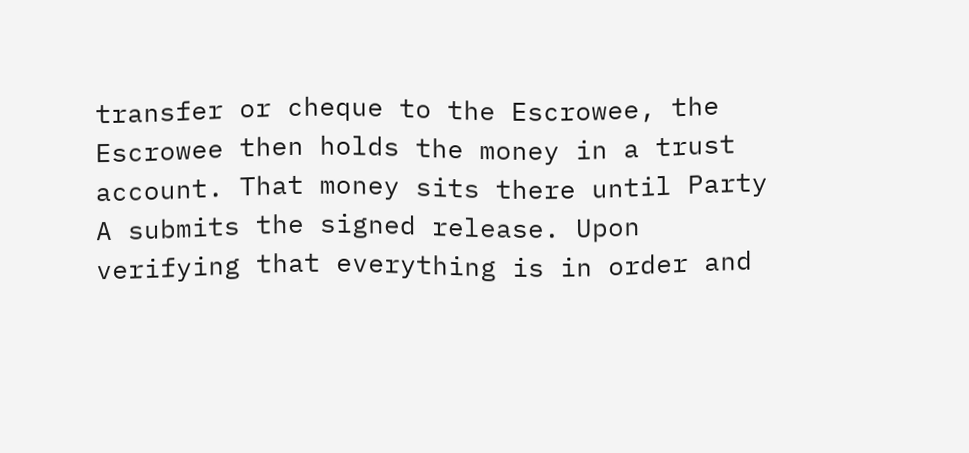transfer or cheque to the Escrowee, the Escrowee then holds the money in a trust account. That money sits there until Party A submits the signed release. Upon verifying that everything is in order and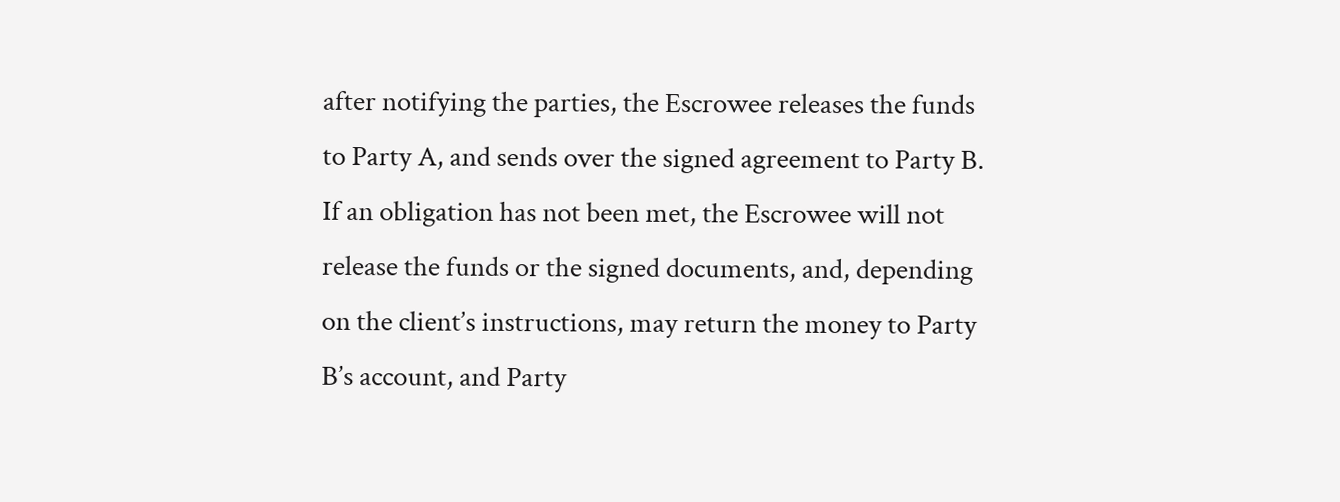after notifying the parties, the Escrowee releases the funds to Party A, and sends over the signed agreement to Party B. If an obligation has not been met, the Escrowee will not release the funds or the signed documents, and, depending on the client’s instructions, may return the money to Party B’s account, and Party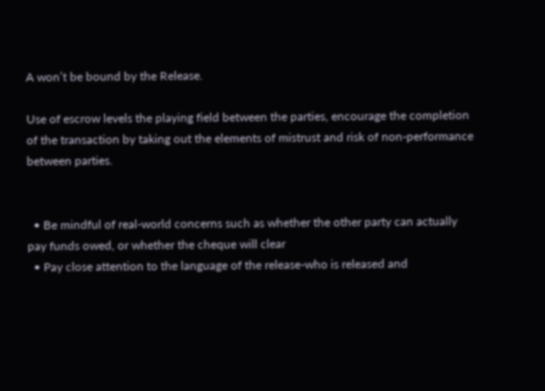A won’t be bound by the Release.

Use of escrow levels the playing field between the parties, encourage the completion of the transaction by taking out the elements of mistrust and risk of non-performance between parties.


  • Be mindful of real-world concerns such as whether the other party can actually pay funds owed, or whether the cheque will clear
  • Pay close attention to the language of the release-who is released and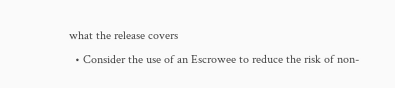what the release covers
  • Consider the use of an Escrowee to reduce the risk of non-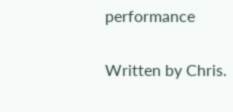performance

Written by Chris.